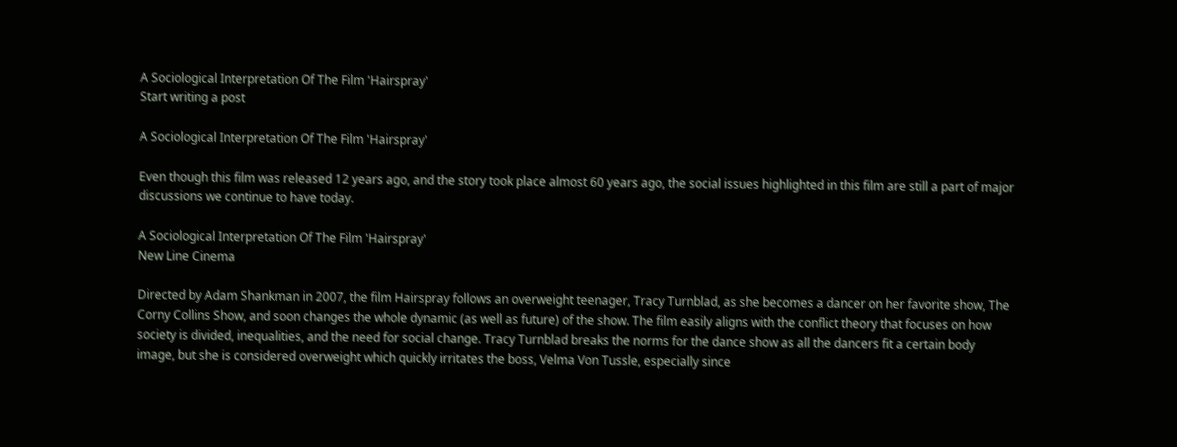A Sociological Interpretation Of The Film 'Hairspray'
Start writing a post

A Sociological Interpretation Of The Film 'Hairspray'

Even though this film was released 12 years ago, and the story took place almost 60 years ago, the social issues highlighted in this film are still a part of major discussions we continue to have today.

A Sociological Interpretation Of The Film 'Hairspray'
New Line Cinema

Directed by Adam Shankman in 2007, the film Hairspray follows an overweight teenager, Tracy Turnblad, as she becomes a dancer on her favorite show, The Corny Collins Show, and soon changes the whole dynamic (as well as future) of the show. The film easily aligns with the conflict theory that focuses on how society is divided, inequalities, and the need for social change. Tracy Turnblad breaks the norms for the dance show as all the dancers fit a certain body image, but she is considered overweight which quickly irritates the boss, Velma Von Tussle, especially since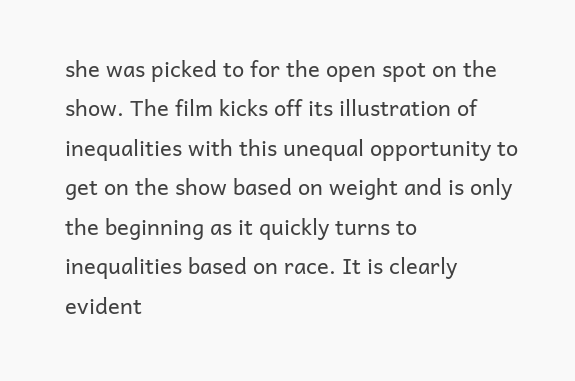she was picked to for the open spot on the show. The film kicks off its illustration of inequalities with this unequal opportunity to get on the show based on weight and is only the beginning as it quickly turns to inequalities based on race. It is clearly evident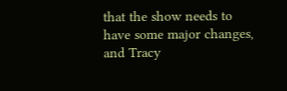that the show needs to have some major changes, and Tracy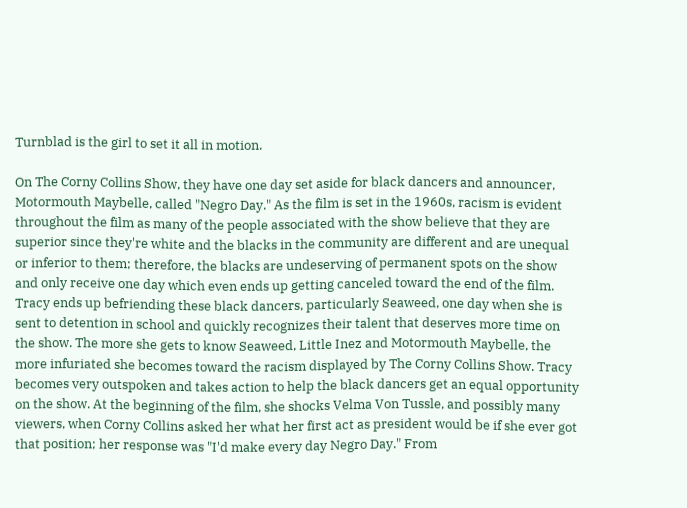Turnblad is the girl to set it all in motion.

On The Corny Collins Show, they have one day set aside for black dancers and announcer, Motormouth Maybelle, called "Negro Day." As the film is set in the 1960s, racism is evident throughout the film as many of the people associated with the show believe that they are superior since they're white and the blacks in the community are different and are unequal or inferior to them; therefore, the blacks are undeserving of permanent spots on the show and only receive one day which even ends up getting canceled toward the end of the film. Tracy ends up befriending these black dancers, particularly Seaweed, one day when she is sent to detention in school and quickly recognizes their talent that deserves more time on the show. The more she gets to know Seaweed, Little Inez and Motormouth Maybelle, the more infuriated she becomes toward the racism displayed by The Corny Collins Show. Tracy becomes very outspoken and takes action to help the black dancers get an equal opportunity on the show. At the beginning of the film, she shocks Velma Von Tussle, and possibly many viewers, when Corny Collins asked her what her first act as president would be if she ever got that position; her response was "I'd make every day Negro Day." From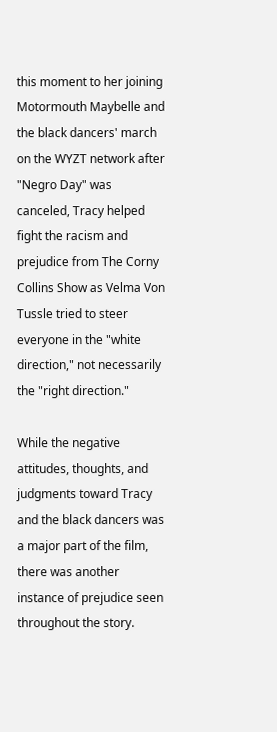this moment to her joining Motormouth Maybelle and the black dancers' march on the WYZT network after "Negro Day" was canceled, Tracy helped fight the racism and prejudice from The Corny Collins Show as Velma Von Tussle tried to steer everyone in the "white direction," not necessarily the "right direction."

While the negative attitudes, thoughts, and judgments toward Tracy and the black dancers was a major part of the film, there was another instance of prejudice seen throughout the story.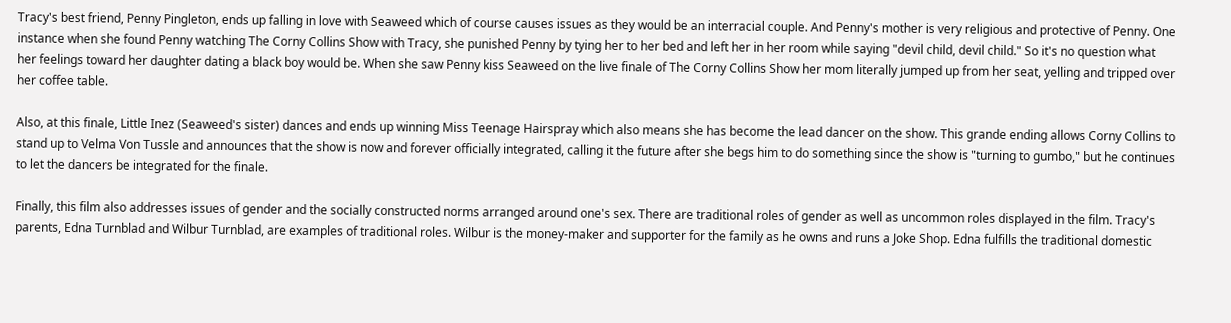Tracy's best friend, Penny Pingleton, ends up falling in love with Seaweed which of course causes issues as they would be an interracial couple. And Penny's mother is very religious and protective of Penny. One instance when she found Penny watching The Corny Collins Show with Tracy, she punished Penny by tying her to her bed and left her in her room while saying "devil child, devil child." So it's no question what her feelings toward her daughter dating a black boy would be. When she saw Penny kiss Seaweed on the live finale of The Corny Collins Show her mom literally jumped up from her seat, yelling and tripped over her coffee table.

Also, at this finale, Little Inez (Seaweed's sister) dances and ends up winning Miss Teenage Hairspray which also means she has become the lead dancer on the show. This grande ending allows Corny Collins to stand up to Velma Von Tussle and announces that the show is now and forever officially integrated, calling it the future after she begs him to do something since the show is "turning to gumbo," but he continues to let the dancers be integrated for the finale.

Finally, this film also addresses issues of gender and the socially constructed norms arranged around one's sex. There are traditional roles of gender as well as uncommon roles displayed in the film. Tracy's parents, Edna Turnblad and Wilbur Turnblad, are examples of traditional roles. Wilbur is the money-maker and supporter for the family as he owns and runs a Joke Shop. Edna fulfills the traditional domestic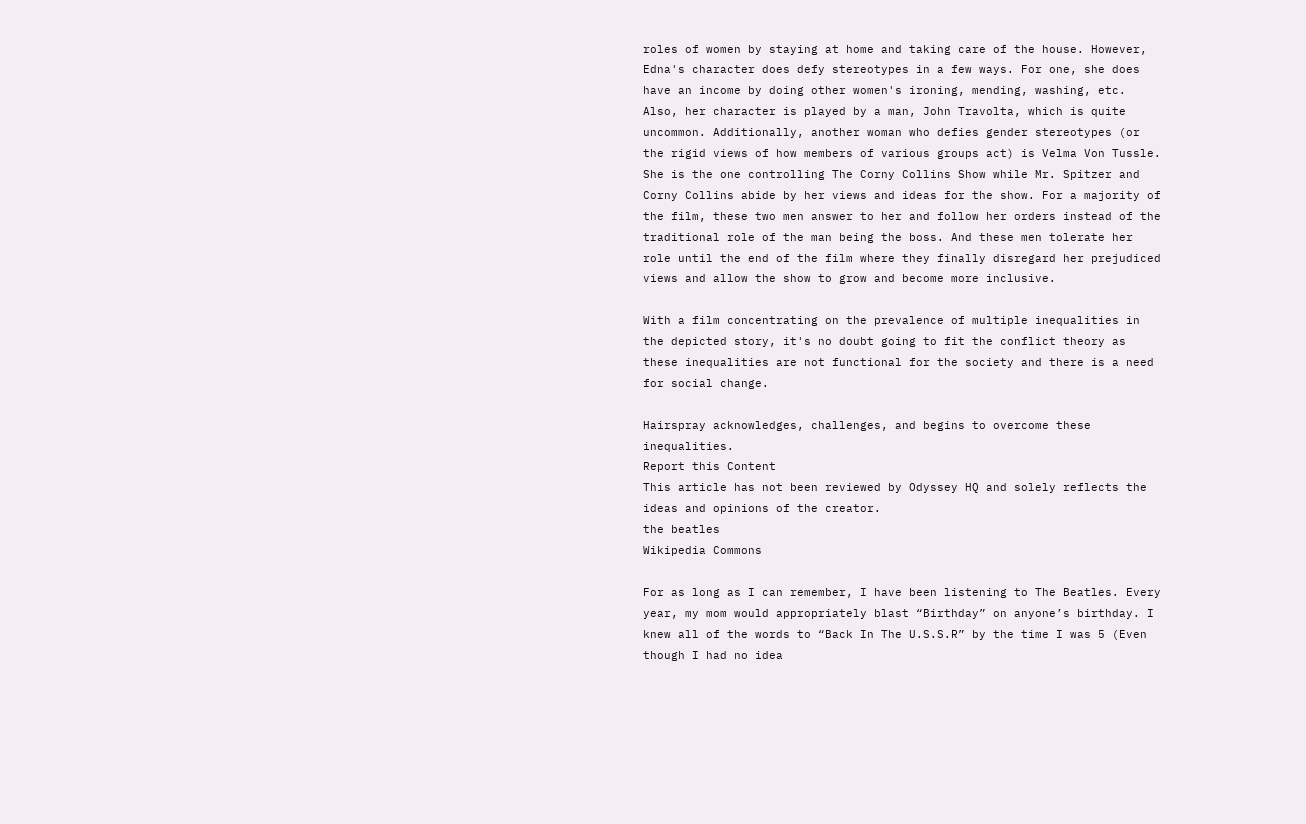roles of women by staying at home and taking care of the house. However, Edna's character does defy stereotypes in a few ways. For one, she does have an income by doing other women's ironing, mending, washing, etc. Also, her character is played by a man, John Travolta, which is quite uncommon. Additionally, another woman who defies gender stereotypes (or the rigid views of how members of various groups act) is Velma Von Tussle. She is the one controlling The Corny Collins Show while Mr. Spitzer and Corny Collins abide by her views and ideas for the show. For a majority of the film, these two men answer to her and follow her orders instead of the traditional role of the man being the boss. And these men tolerate her role until the end of the film where they finally disregard her prejudiced views and allow the show to grow and become more inclusive.

With a film concentrating on the prevalence of multiple inequalities in the depicted story, it's no doubt going to fit the conflict theory as these inequalities are not functional for the society and there is a need for social change.

Hairspray acknowledges, challenges, and begins to overcome these inequalities.
Report this Content
This article has not been reviewed by Odyssey HQ and solely reflects the ideas and opinions of the creator.
the beatles
Wikipedia Commons

For as long as I can remember, I have been listening to The Beatles. Every year, my mom would appropriately blast “Birthday” on anyone’s birthday. I knew all of the words to “Back In The U.S.S.R” by the time I was 5 (Even though I had no idea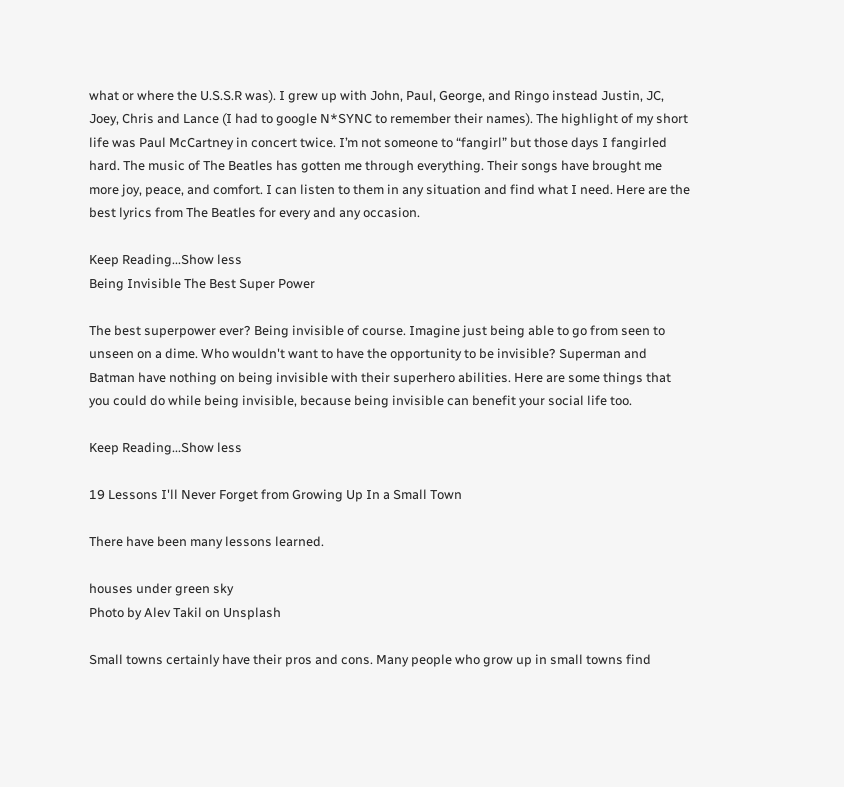what or where the U.S.S.R was). I grew up with John, Paul, George, and Ringo instead Justin, JC, Joey, Chris and Lance (I had to google N*SYNC to remember their names). The highlight of my short life was Paul McCartney in concert twice. I’m not someone to “fangirl” but those days I fangirled hard. The music of The Beatles has gotten me through everything. Their songs have brought me more joy, peace, and comfort. I can listen to them in any situation and find what I need. Here are the best lyrics from The Beatles for every and any occasion.

Keep Reading...Show less
Being Invisible The Best Super Power

The best superpower ever? Being invisible of course. Imagine just being able to go from seen to unseen on a dime. Who wouldn't want to have the opportunity to be invisible? Superman and Batman have nothing on being invisible with their superhero abilities. Here are some things that you could do while being invisible, because being invisible can benefit your social life too.

Keep Reading...Show less

19 Lessons I'll Never Forget from Growing Up In a Small Town

There have been many lessons learned.

houses under green sky
Photo by Alev Takil on Unsplash

Small towns certainly have their pros and cons. Many people who grow up in small towns find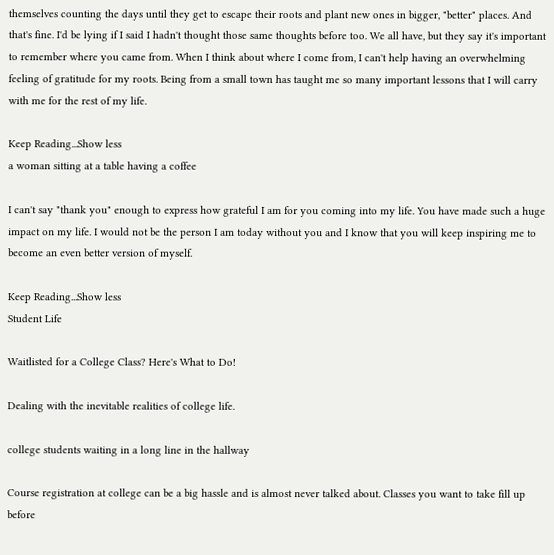themselves counting the days until they get to escape their roots and plant new ones in bigger, "better" places. And that's fine. I'd be lying if I said I hadn't thought those same thoughts before too. We all have, but they say it's important to remember where you came from. When I think about where I come from, I can't help having an overwhelming feeling of gratitude for my roots. Being from a small town has taught me so many important lessons that I will carry with me for the rest of my life.

Keep Reading...Show less
a woman sitting at a table having a coffee

I can't say "thank you" enough to express how grateful I am for you coming into my life. You have made such a huge impact on my life. I would not be the person I am today without you and I know that you will keep inspiring me to become an even better version of myself.

Keep Reading...Show less
Student Life

Waitlisted for a College Class? Here's What to Do!

Dealing with the inevitable realities of college life.

college students waiting in a long line in the hallway

Course registration at college can be a big hassle and is almost never talked about. Classes you want to take fill up before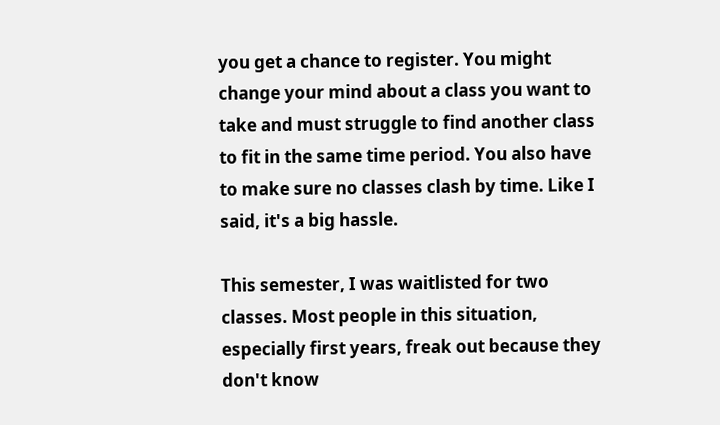you get a chance to register. You might change your mind about a class you want to take and must struggle to find another class to fit in the same time period. You also have to make sure no classes clash by time. Like I said, it's a big hassle.

This semester, I was waitlisted for two classes. Most people in this situation, especially first years, freak out because they don't know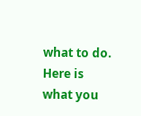what to do. Here is what you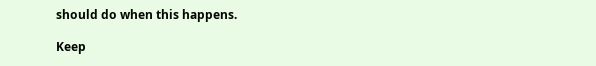should do when this happens.

Keep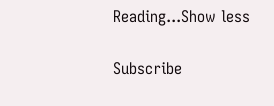Reading...Show less

Subscribe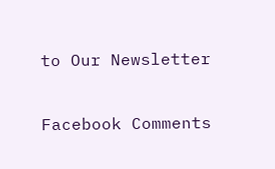to Our Newsletter

Facebook Comments